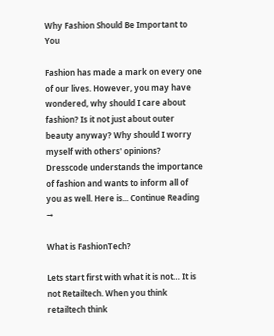Why Fashion Should Be Important to You

Fashion has made a mark on every one of our lives. However, you may have wondered, why should I care about fashion? Is it not just about outer beauty anyway? Why should I worry myself with others' opinions? Dresscode understands the importance of fashion and wants to inform all of you as well. Here is... Continue Reading →

What is FashionTech?

Lets start first with what it is not… It is not Retailtech. When you think retailtech think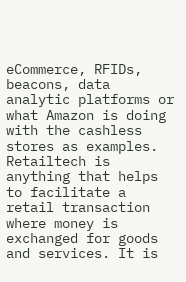eCommerce, RFIDs, beacons, data analytic platforms or what Amazon is doing with the cashless stores as examples. Retailtech is anything that helps to facilitate a retail transaction where money is exchanged for goods and services. It is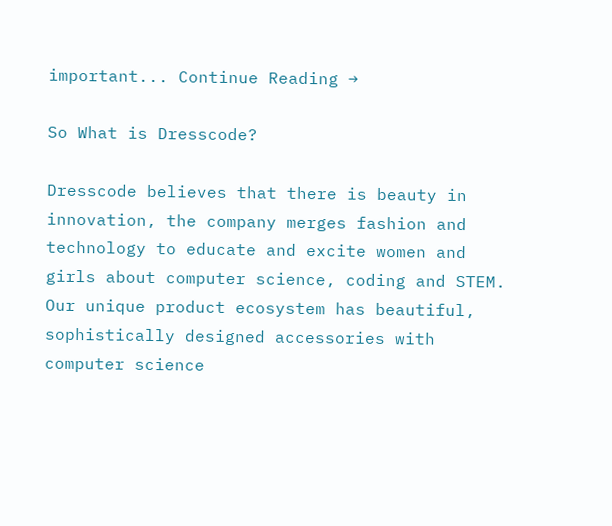important... Continue Reading →

So What is Dresscode?

Dresscode believes that there is beauty in innovation, the company merges fashion and technology to educate and excite women and girls about computer science, coding and STEM. Our unique product ecosystem has beautiful, sophistically designed accessories with computer science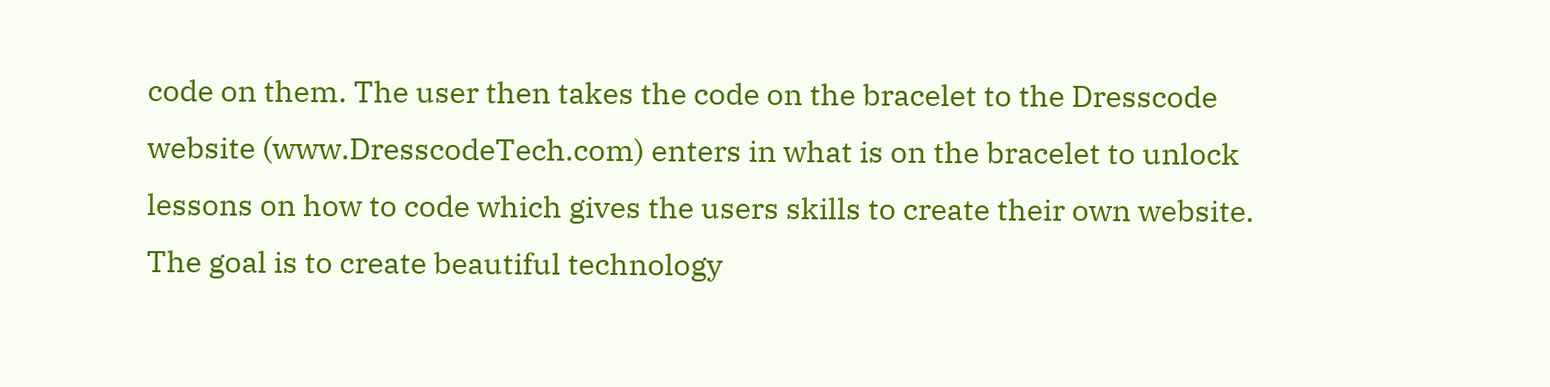code on them. The user then takes the code on the bracelet to the Dresscode website (www.DresscodeTech.com) enters in what is on the bracelet to unlock lessons on how to code which gives the users skills to create their own website. The goal is to create beautiful technology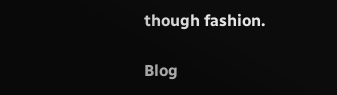though fashion.

Blog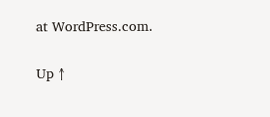at WordPress.com.

Up ↑